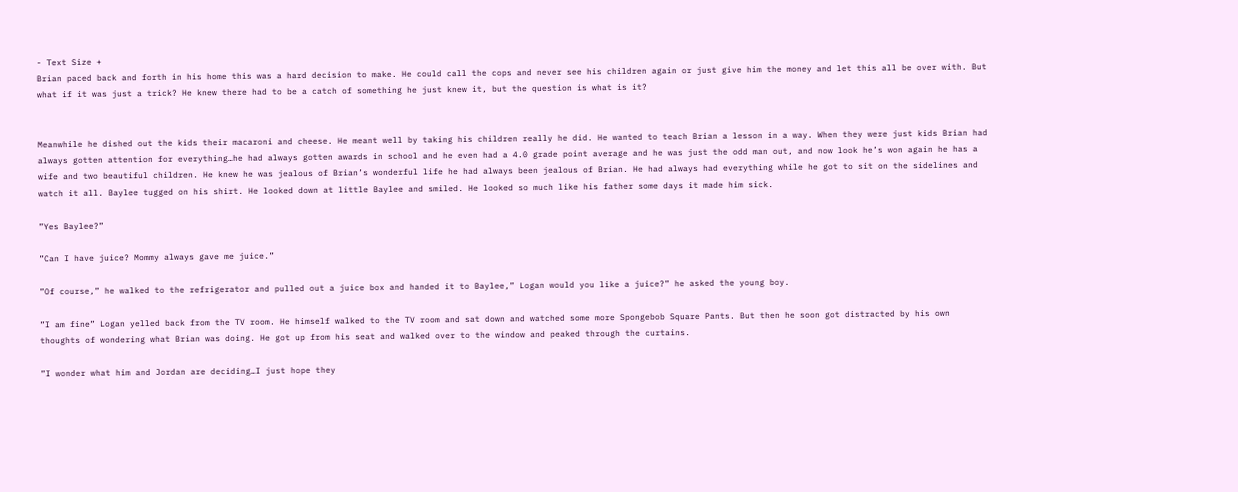- Text Size +
Brian paced back and forth in his home this was a hard decision to make. He could call the cops and never see his children again or just give him the money and let this all be over with. But what if it was just a trick? He knew there had to be a catch of something he just knew it, but the question is what is it?


Meanwhile he dished out the kids their macaroni and cheese. He meant well by taking his children really he did. He wanted to teach Brian a lesson in a way. When they were just kids Brian had always gotten attention for everything…he had always gotten awards in school and he even had a 4.0 grade point average and he was just the odd man out, and now look he’s won again he has a wife and two beautiful children. He knew he was jealous of Brian’s wonderful life he had always been jealous of Brian. He had always had everything while he got to sit on the sidelines and watch it all. Baylee tugged on his shirt. He looked down at little Baylee and smiled. He looked so much like his father some days it made him sick.

”Yes Baylee?”

”Can I have juice? Mommy always gave me juice.”

”Of course,” he walked to the refrigerator and pulled out a juice box and handed it to Baylee,” Logan would you like a juice?” he asked the young boy.

”I am fine” Logan yelled back from the TV room. He himself walked to the TV room and sat down and watched some more Spongebob Square Pants. But then he soon got distracted by his own thoughts of wondering what Brian was doing. He got up from his seat and walked over to the window and peaked through the curtains.

”I wonder what him and Jordan are deciding…I just hope they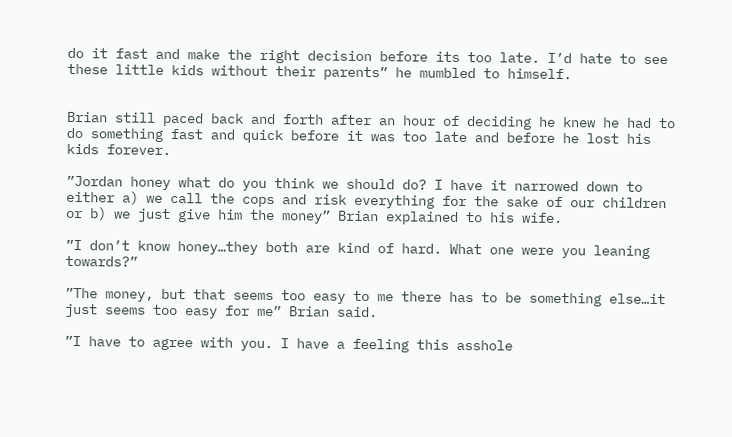do it fast and make the right decision before its too late. I’d hate to see these little kids without their parents” he mumbled to himself.


Brian still paced back and forth after an hour of deciding he knew he had to do something fast and quick before it was too late and before he lost his kids forever.

”Jordan honey what do you think we should do? I have it narrowed down to either a) we call the cops and risk everything for the sake of our children or b) we just give him the money” Brian explained to his wife.

”I don’t know honey…they both are kind of hard. What one were you leaning towards?”

”The money, but that seems too easy to me there has to be something else…it just seems too easy for me” Brian said.

”I have to agree with you. I have a feeling this asshole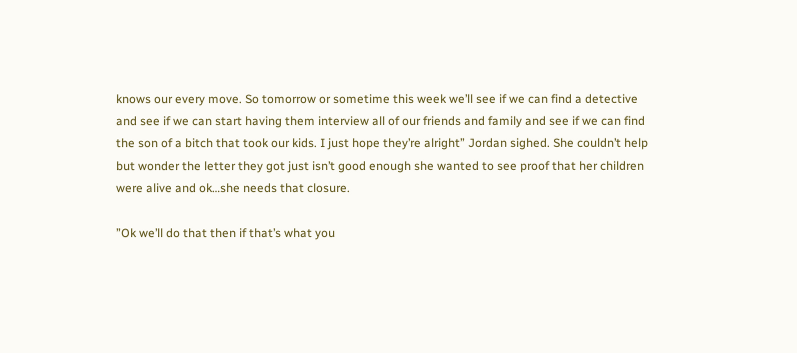knows our every move. So tomorrow or sometime this week we’ll see if we can find a detective and see if we can start having them interview all of our friends and family and see if we can find the son of a bitch that took our kids. I just hope they’re alright” Jordan sighed. She couldn’t help but wonder the letter they got just isn’t good enough she wanted to see proof that her children were alive and ok…she needs that closure.

”Ok we’ll do that then if that’s what you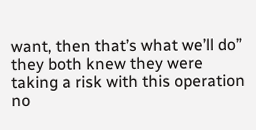want, then that’s what we’ll do” they both knew they were taking a risk with this operation no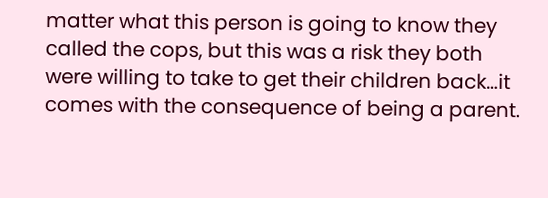matter what this person is going to know they called the cops, but this was a risk they both were willing to take to get their children back…it comes with the consequence of being a parent.